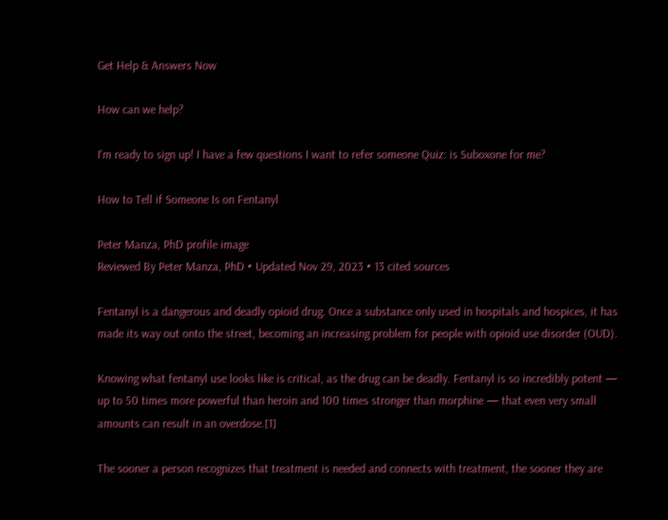Get Help & Answers Now

How can we help?

I'm ready to sign up! I have a few questions I want to refer someone Quiz: is Suboxone for me?

How to Tell if Someone Is on Fentanyl

Peter Manza, PhD profile image
Reviewed By Peter Manza, PhD • Updated Nov 29, 2023 • 13 cited sources

Fentanyl is a dangerous and deadly opioid drug. Once a substance only used in hospitals and hospices, it has made its way out onto the street, becoming an increasing problem for people with opioid use disorder (OUD).

Knowing what fentanyl use looks like is critical, as the drug can be deadly. Fentanyl is so incredibly potent — up to 50 times more powerful than heroin and 100 times stronger than morphine — that even very small amounts can result in an overdose.[1]

The sooner a person recognizes that treatment is needed and connects with treatment, the sooner they are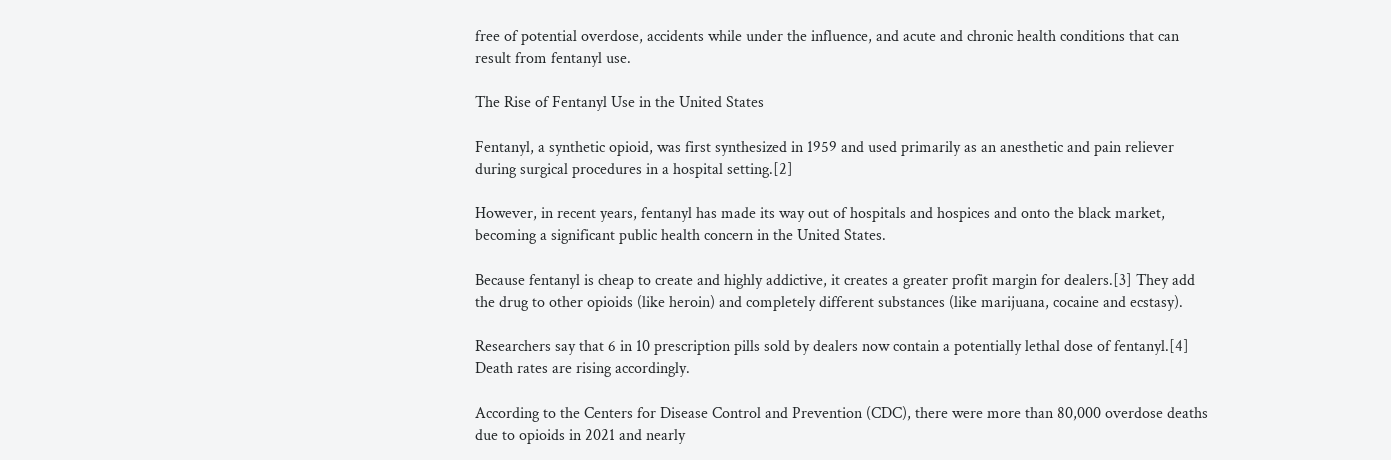free of potential overdose, accidents while under the influence, and acute and chronic health conditions that can result from fentanyl use.

The Rise of Fentanyl Use in the United States

Fentanyl, a synthetic opioid, was first synthesized in 1959 and used primarily as an anesthetic and pain reliever during surgical procedures in a hospital setting.[2]

However, in recent years, fentanyl has made its way out of hospitals and hospices and onto the black market, becoming a significant public health concern in the United States.

Because fentanyl is cheap to create and highly addictive, it creates a greater profit margin for dealers.[3] They add the drug to other opioids (like heroin) and completely different substances (like marijuana, cocaine and ecstasy).

Researchers say that 6 in 10 prescription pills sold by dealers now contain a potentially lethal dose of fentanyl.[4] Death rates are rising accordingly.

According to the Centers for Disease Control and Prevention (CDC), there were more than 80,000 overdose deaths due to opioids in 2021 and nearly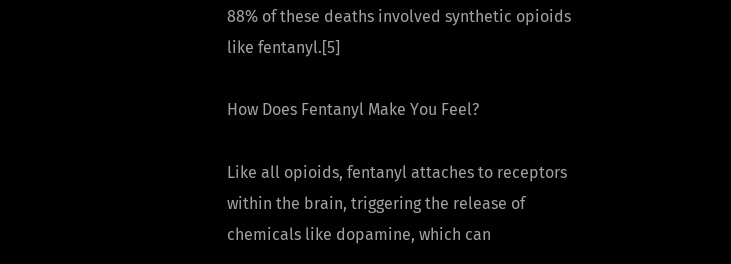88% of these deaths involved synthetic opioids like fentanyl.[5]

How Does Fentanyl Make You Feel?

Like all opioids, fentanyl attaches to receptors within the brain, triggering the release of chemicals like dopamine, which can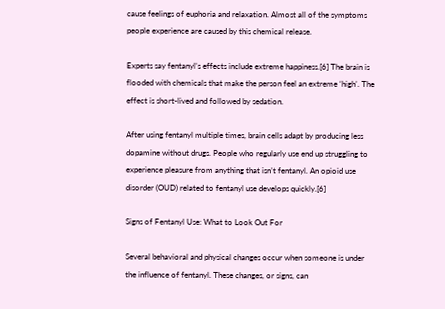cause feelings of euphoria and relaxation. Almost all of the symptoms people experience are caused by this chemical release.

Experts say fentanyl’s effects include extreme happiness.[6] The brain is flooded with chemicals that make the person feel an extreme ‘high’. The effect is short-lived and followed by sedation.

After using fentanyl multiple times, brain cells adapt by producing less dopamine without drugs. People who regularly use end up struggling to experience pleasure from anything that isn’t fentanyl. An opioid use disorder (OUD) related to fentanyl use develops quickly.[6]

Signs of Fentanyl Use: What to Look Out For

Several behavioral and physical changes occur when someone is under the influence of fentanyl. These changes, or signs, can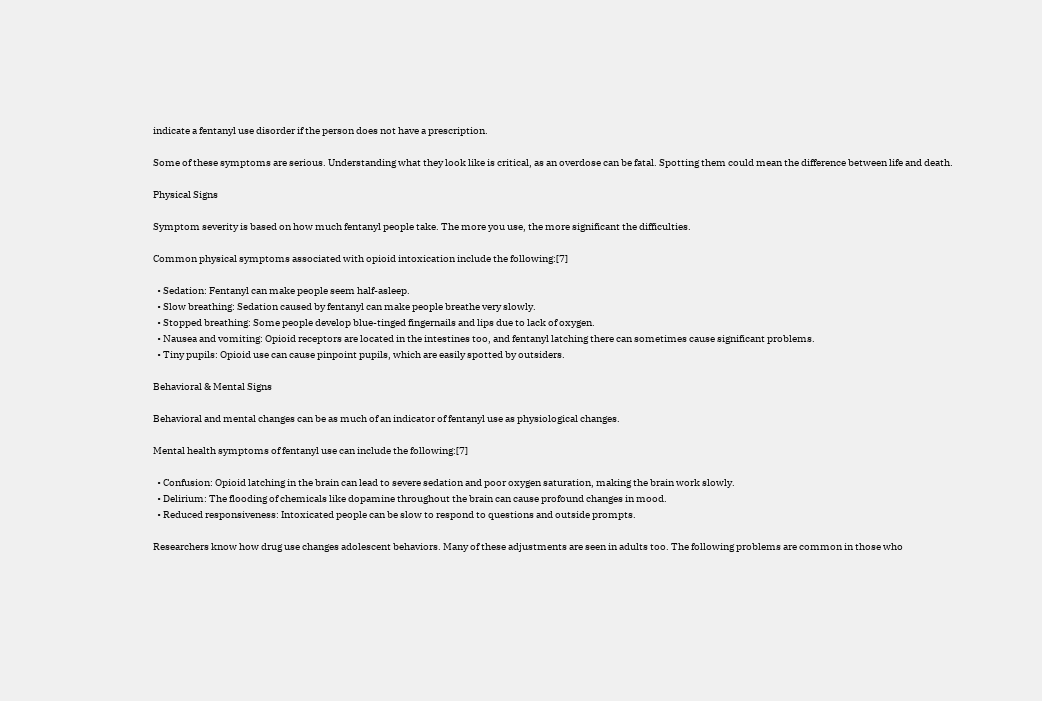indicate a fentanyl use disorder if the person does not have a prescription.

Some of these symptoms are serious. Understanding what they look like is critical, as an overdose can be fatal. Spotting them could mean the difference between life and death.

Physical Signs

Symptom severity is based on how much fentanyl people take. The more you use, the more significant the difficulties.

Common physical symptoms associated with opioid intoxication include the following:[7]

  • Sedation: Fentanyl can make people seem half-asleep.
  • Slow breathing: Sedation caused by fentanyl can make people breathe very slowly.
  • Stopped breathing: Some people develop blue-tinged fingernails and lips due to lack of oxygen.
  • Nausea and vomiting: Opioid receptors are located in the intestines too, and fentanyl latching there can sometimes cause significant problems.
  • Tiny pupils: Opioid use can cause pinpoint pupils, which are easily spotted by outsiders.

Behavioral & Mental Signs

Behavioral and mental changes can be as much of an indicator of fentanyl use as physiological changes.

Mental health symptoms of fentanyl use can include the following:[7]

  • Confusion: Opioid latching in the brain can lead to severe sedation and poor oxygen saturation, making the brain work slowly.
  • Delirium: The flooding of chemicals like dopamine throughout the brain can cause profound changes in mood.
  • Reduced responsiveness: Intoxicated people can be slow to respond to questions and outside prompts.

Researchers know how drug use changes adolescent behaviors. Many of these adjustments are seen in adults too. The following problems are common in those who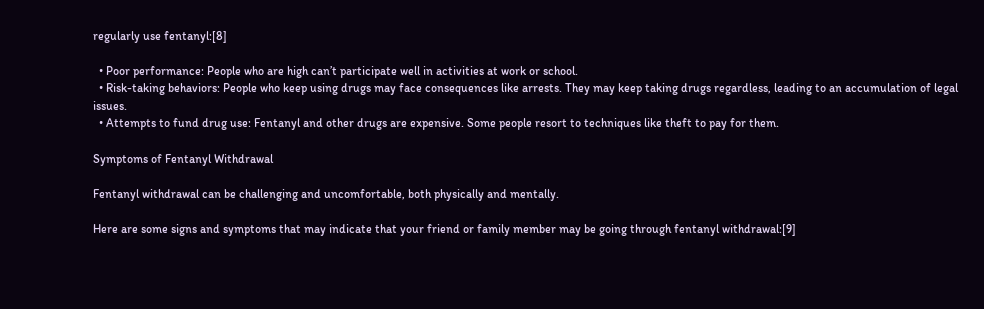regularly use fentanyl:[8]

  • Poor performance: People who are high can’t participate well in activities at work or school.
  • Risk-taking behaviors: People who keep using drugs may face consequences like arrests. They may keep taking drugs regardless, leading to an accumulation of legal issues.
  • Attempts to fund drug use: Fentanyl and other drugs are expensive. Some people resort to techniques like theft to pay for them.

Symptoms of Fentanyl Withdrawal

Fentanyl withdrawal can be challenging and uncomfortable, both physically and mentally.

Here are some signs and symptoms that may indicate that your friend or family member may be going through fentanyl withdrawal:[9]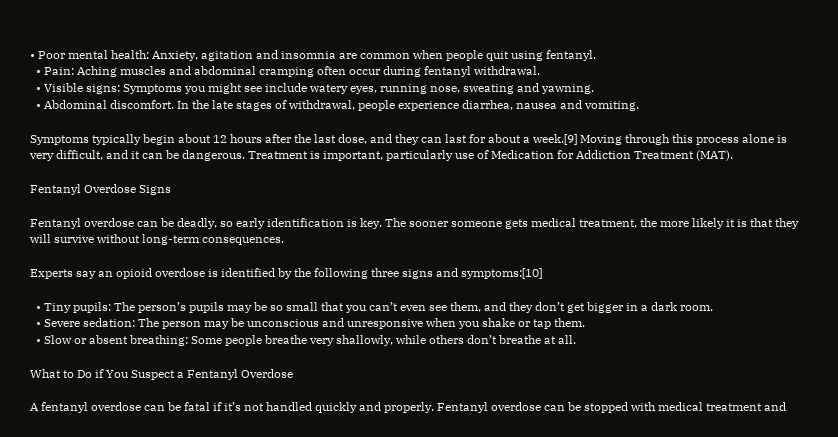• Poor mental health: Anxiety, agitation and insomnia are common when people quit using fentanyl.
  • Pain: Aching muscles and abdominal cramping often occur during fentanyl withdrawal.
  • Visible signs: Symptoms you might see include watery eyes, running nose, sweating and yawning.
  • Abdominal discomfort. In the late stages of withdrawal, people experience diarrhea, nausea and vomiting.

Symptoms typically begin about 12 hours after the last dose, and they can last for about a week.[9] Moving through this process alone is very difficult, and it can be dangerous. Treatment is important, particularly use of Medication for Addiction Treatment (MAT).

Fentanyl Overdose Signs

Fentanyl overdose can be deadly, so early identification is key. The sooner someone gets medical treatment, the more likely it is that they will survive without long-term consequences.

Experts say an opioid overdose is identified by the following three signs and symptoms:[10]

  • Tiny pupils: The person’s pupils may be so small that you can’t even see them, and they don’t get bigger in a dark room.
  • Severe sedation: The person may be unconscious and unresponsive when you shake or tap them.
  • Slow or absent breathing: Some people breathe very shallowly, while others don’t breathe at all.

What to Do if You Suspect a Fentanyl Overdose

A fentanyl overdose can be fatal if it’s not handled quickly and properly. Fentanyl overdose can be stopped with medical treatment and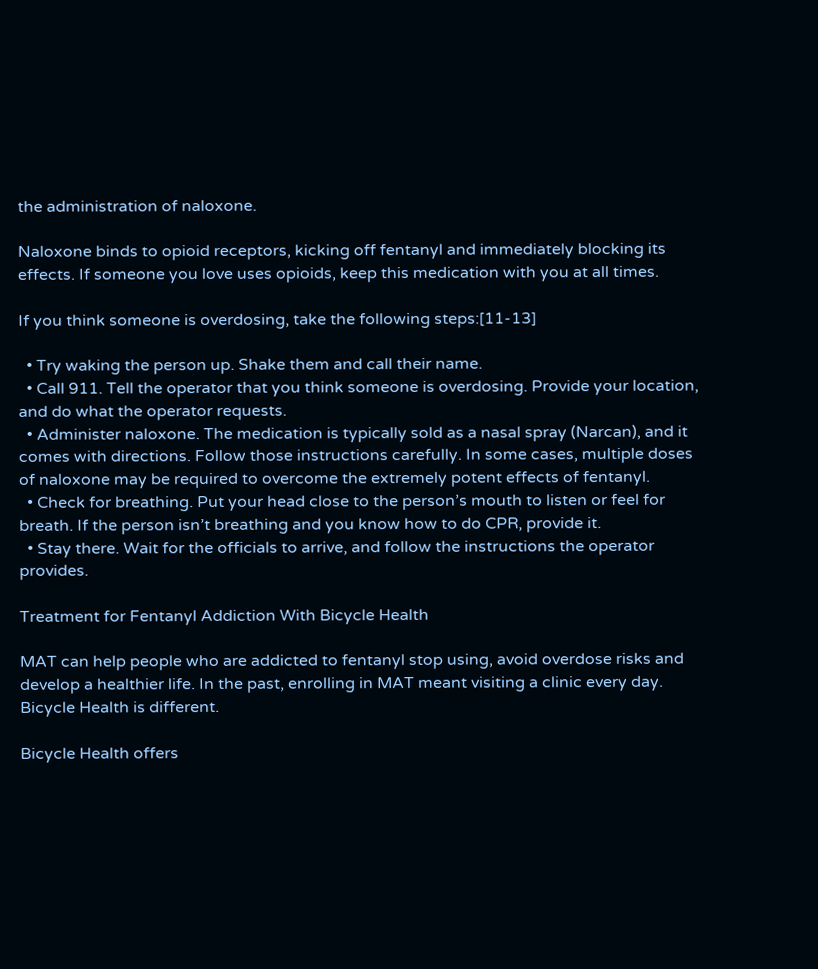the administration of naloxone.

Naloxone binds to opioid receptors, kicking off fentanyl and immediately blocking its effects. If someone you love uses opioids, keep this medication with you at all times.

If you think someone is overdosing, take the following steps:[11-13]

  • Try waking the person up. Shake them and call their name.
  • Call 911. Tell the operator that you think someone is overdosing. Provide your location, and do what the operator requests.
  • Administer naloxone. The medication is typically sold as a nasal spray (Narcan), and it comes with directions. Follow those instructions carefully. In some cases, multiple doses of naloxone may be required to overcome the extremely potent effects of fentanyl.
  • Check for breathing. Put your head close to the person’s mouth to listen or feel for breath. If the person isn’t breathing and you know how to do CPR, provide it.
  • Stay there. Wait for the officials to arrive, and follow the instructions the operator provides.

Treatment for Fentanyl Addiction With Bicycle Health

MAT can help people who are addicted to fentanyl stop using, avoid overdose risks and develop a healthier life. In the past, enrolling in MAT meant visiting a clinic every day. Bicycle Health is different.

Bicycle Health offers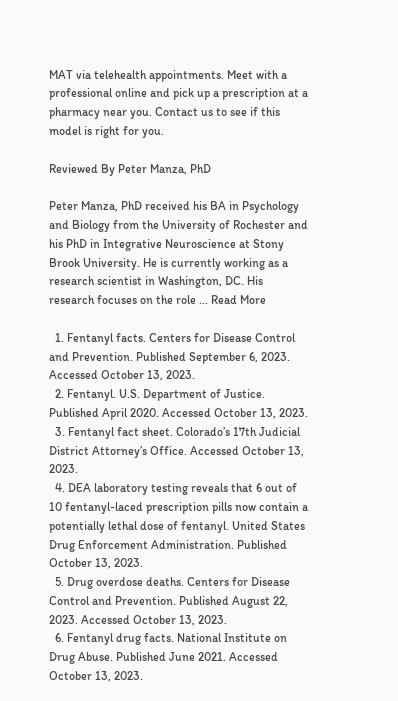MAT via telehealth appointments. Meet with a professional online and pick up a prescription at a pharmacy near you. Contact us to see if this model is right for you.

Reviewed By Peter Manza, PhD

Peter Manza, PhD received his BA in Psychology and Biology from the University of Rochester and his PhD in Integrative Neuroscience at Stony Brook University. He is currently working as a research scientist in Washington, DC. His research focuses on the role ... Read More

  1. Fentanyl facts. Centers for Disease Control and Prevention. Published September 6, 2023. Accessed October 13, 2023.
  2. Fentanyl. U.S. Department of Justice. Published April 2020. Accessed October 13, 2023.
  3. Fentanyl fact sheet. Colorado’s 17th Judicial District Attorney’s Office. Accessed October 13, 2023.
  4. DEA laboratory testing reveals that 6 out of 10 fentanyl-laced prescription pills now contain a potentially lethal dose of fentanyl. United States Drug Enforcement Administration. Published October 13, 2023.
  5. Drug overdose deaths. Centers for Disease Control and Prevention. Published August 22, 2023. Accessed October 13, 2023.
  6. Fentanyl drug facts. National Institute on Drug Abuse. Published June 2021. Accessed October 13, 2023.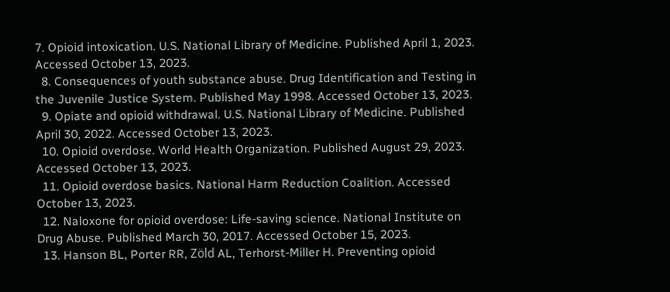7. Opioid intoxication. U.S. National Library of Medicine. Published April 1, 2023. Accessed October 13, 2023.
  8. Consequences of youth substance abuse. Drug Identification and Testing in the Juvenile Justice System. Published May 1998. Accessed October 13, 2023.
  9. Opiate and opioid withdrawal. U.S. National Library of Medicine. Published April 30, 2022. Accessed October 13, 2023.
  10. Opioid overdose. World Health Organization. Published August 29, 2023. Accessed October 13, 2023.
  11. Opioid overdose basics. National Harm Reduction Coalition. Accessed October 13, 2023.
  12. Naloxone for opioid overdose: Life-saving science. National Institute on Drug Abuse. Published March 30, 2017. Accessed October 15, 2023.
  13. Hanson BL, Porter RR, Zöld AL, Terhorst-Miller H. Preventing opioid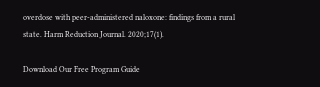overdose with peer-administered naloxone: findings from a rural state. Harm Reduction Journal. 2020;17(1).

Download Our Free Program Guide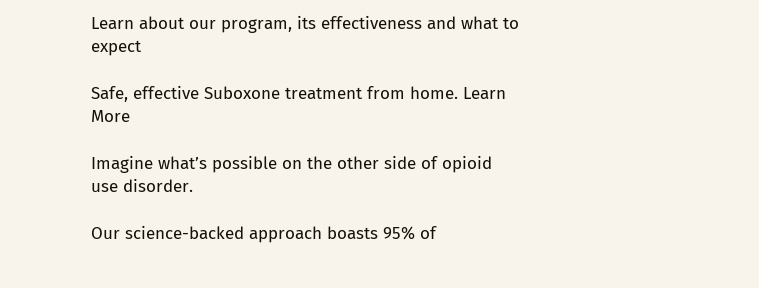Learn about our program, its effectiveness and what to expect

Safe, effective Suboxone treatment from home. Learn More

Imagine what’s possible on the other side of opioid use disorder.

Our science-backed approach boasts 95% of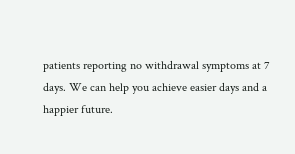patients reporting no withdrawal symptoms at 7 days. We can help you achieve easier days and a happier future.